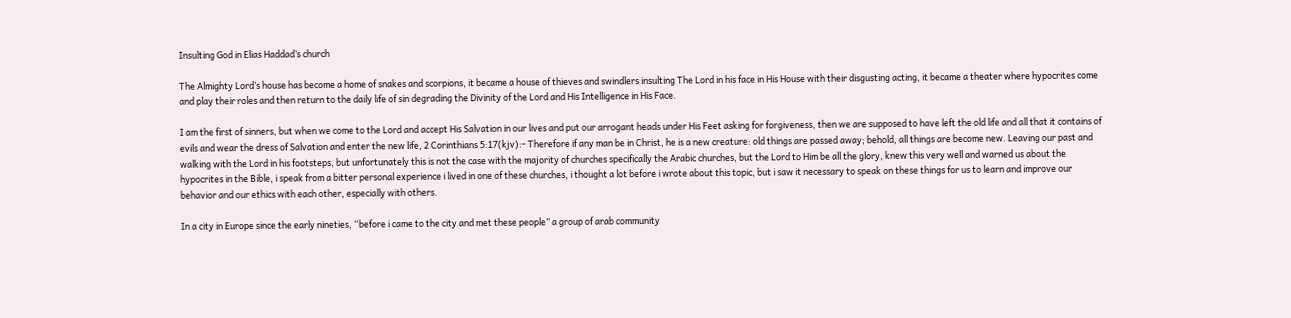Insulting God in Elias Haddad’s church

The Almighty Lord’s house has become a home of snakes and scorpions, it became a house of thieves and swindlers insulting The Lord in his face in His House with their disgusting acting, it became a theater where hypocrites come and play their roles and then return to the daily life of sin degrading the Divinity of the Lord and His Intelligence in His Face.

I am the first of sinners, but when we come to the Lord and accept His Salvation in our lives and put our arrogant heads under His Feet asking for forgiveness, then we are supposed to have left the old life and all that it contains of evils and wear the dress of Salvation and enter the new life, 2 Corinthians 5:17(kjv):- Therefore if any man be in Christ, he is a new creature: old things are passed away; behold, all things are become new. Leaving our past and walking with the Lord in his footsteps, but unfortunately this is not the case with the majority of churches specifically the Arabic churches, but the Lord to Him be all the glory, knew this very well and warned us about the hypocrites in the Bible, i speak from a bitter personal experience i lived in one of these churches, i thought a lot before i wrote about this topic, but i saw it necessary to speak on these things for us to learn and improve our behavior and our ethics with each other, especially with others.

In a city in Europe since the early nineties, “before i came to the city and met these people” a group of arab community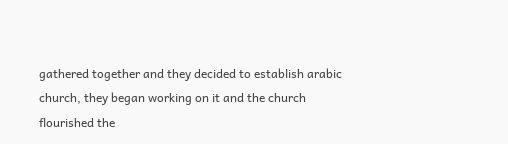gathered together and they decided to establish arabic church, they began working on it and the church flourished the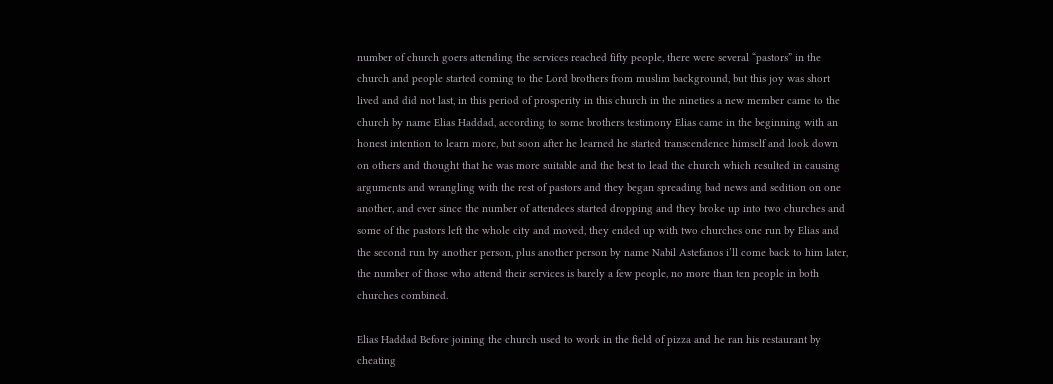number of church goers attending the services reached fifty people, there were several “pastors” in the church and people started coming to the Lord brothers from muslim background, but this joy was short lived and did not last, in this period of prosperity in this church in the nineties a new member came to the church by name Elias Haddad, according to some brothers testimony Elias came in the beginning with an honest intention to learn more, but soon after he learned he started transcendence himself and look down on others and thought that he was more suitable and the best to lead the church which resulted in causing arguments and wrangling with the rest of pastors and they began spreading bad news and sedition on one another, and ever since the number of attendees started dropping and they broke up into two churches and some of the pastors left the whole city and moved, they ended up with two churches one run by Elias and the second run by another person, plus another person by name Nabil Astefanos i’ll come back to him later, the number of those who attend their services is barely a few people, no more than ten people in both churches combined.

Elias Haddad Before joining the church used to work in the field of pizza and he ran his restaurant by cheating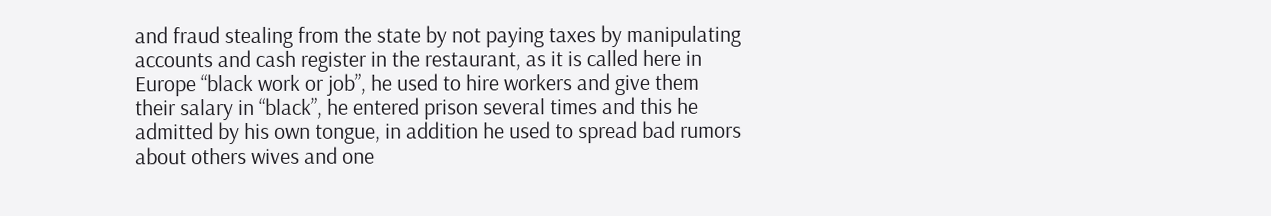and fraud stealing from the state by not paying taxes by manipulating accounts and cash register in the restaurant, as it is called here in Europe “black work or job”, he used to hire workers and give them their salary in “black”, he entered prison several times and this he admitted by his own tongue, in addition he used to spread bad rumors about others wives and one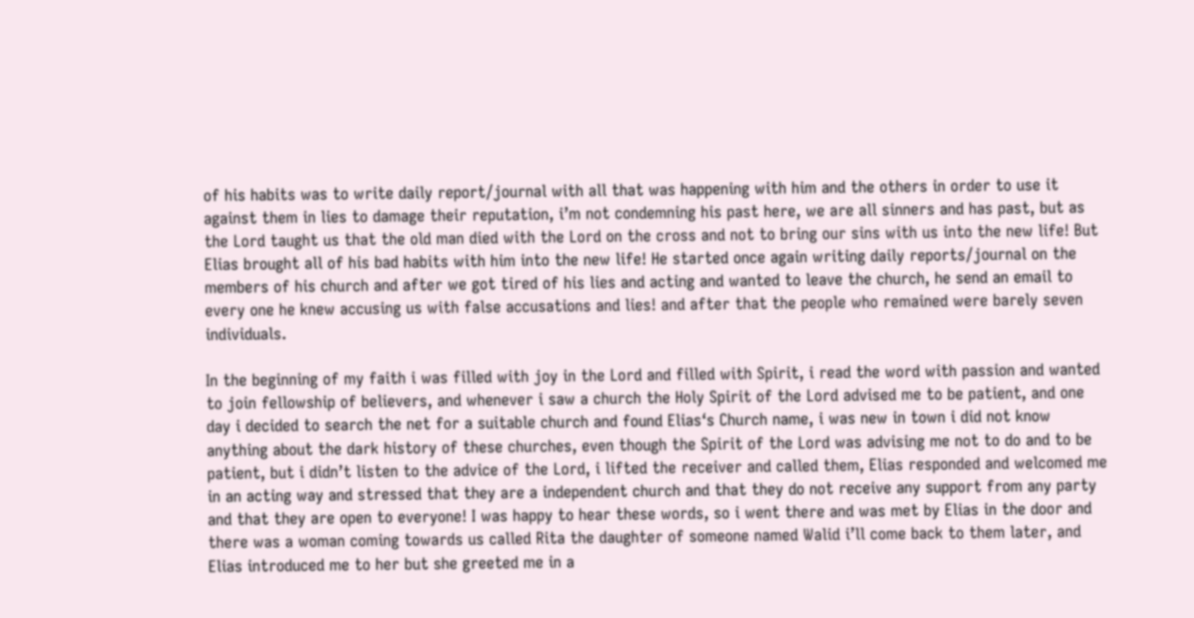of his habits was to write daily report/journal with all that was happening with him and the others in order to use it against them in lies to damage their reputation, i’m not condemning his past here, we are all sinners and has past, but as the Lord taught us that the old man died with the Lord on the cross and not to bring our sins with us into the new life! But Elias brought all of his bad habits with him into the new life! He started once again writing daily reports/journal on the members of his church and after we got tired of his lies and acting and wanted to leave the church, he send an email to every one he knew accusing us with false accusations and lies! and after that the people who remained were barely seven individuals.

In the beginning of my faith i was filled with joy in the Lord and filled with Spirit, i read the word with passion and wanted to join fellowship of believers, and whenever i saw a church the Holy Spirit of the Lord advised me to be patient, and one day i decided to search the net for a suitable church and found Elias‘s Church name, i was new in town i did not know anything about the dark history of these churches, even though the Spirit of the Lord was advising me not to do and to be patient, but i didn’t listen to the advice of the Lord, i lifted the receiver and called them, Elias responded and welcomed me in an acting way and stressed that they are a independent church and that they do not receive any support from any party and that they are open to everyone! I was happy to hear these words, so i went there and was met by Elias in the door and there was a woman coming towards us called Rita the daughter of someone named Walid i’ll come back to them later, and Elias introduced me to her but she greeted me in a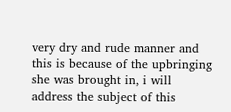very dry and rude manner and this is because of the upbringing she was brought in, i will address the subject of this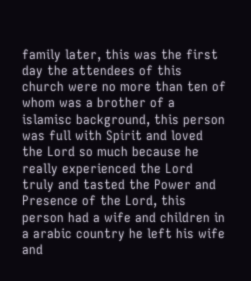family later, this was the first day the attendees of this church were no more than ten of whom was a brother of a islamisc background, this person was full with Spirit and loved the Lord so much because he really experienced the Lord truly and tasted the Power and Presence of the Lord, this person had a wife and children in a arabic country he left his wife and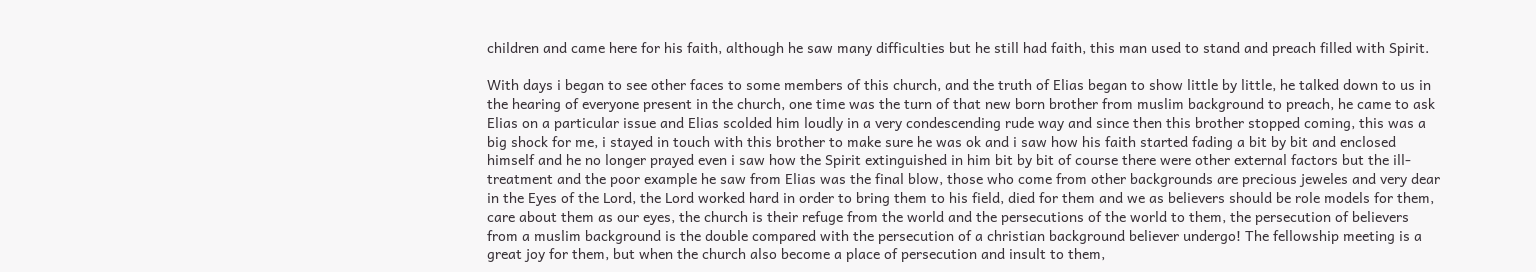children and came here for his faith, although he saw many difficulties but he still had faith, this man used to stand and preach filled with Spirit.

With days i began to see other faces to some members of this church, and the truth of Elias began to show little by little, he talked down to us in the hearing of everyone present in the church, one time was the turn of that new born brother from muslim background to preach, he came to ask Elias on a particular issue and Elias scolded him loudly in a very condescending rude way and since then this brother stopped coming, this was a big shock for me, i stayed in touch with this brother to make sure he was ok and i saw how his faith started fading a bit by bit and enclosed himself and he no longer prayed even i saw how the Spirit extinguished in him bit by bit of course there were other external factors but the ill-treatment and the poor example he saw from Elias was the final blow, those who come from other backgrounds are precious jeweles and very dear in the Eyes of the Lord, the Lord worked hard in order to bring them to his field, died for them and we as believers should be role models for them, care about them as our eyes, the church is their refuge from the world and the persecutions of the world to them, the persecution of believers from a muslim background is the double compared with the persecution of a christian background believer undergo! The fellowship meeting is a great joy for them, but when the church also become a place of persecution and insult to them,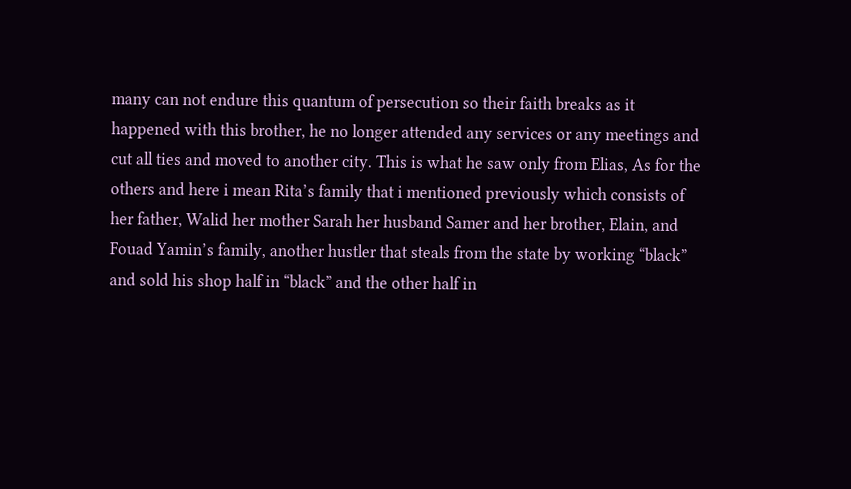many can not endure this quantum of persecution so their faith breaks as it happened with this brother, he no longer attended any services or any meetings and cut all ties and moved to another city. This is what he saw only from Elias, As for the others and here i mean Rita’s family that i mentioned previously which consists of her father, Walid her mother Sarah her husband Samer and her brother, Elain, and Fouad Yamin’s family, another hustler that steals from the state by working “black” and sold his shop half in “black” and the other half in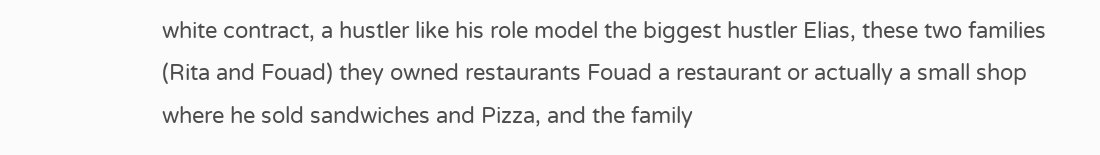white contract, a hustler like his role model the biggest hustler Elias, these two families (Rita and Fouad) they owned restaurants Fouad a restaurant or actually a small shop where he sold sandwiches and Pizza, and the family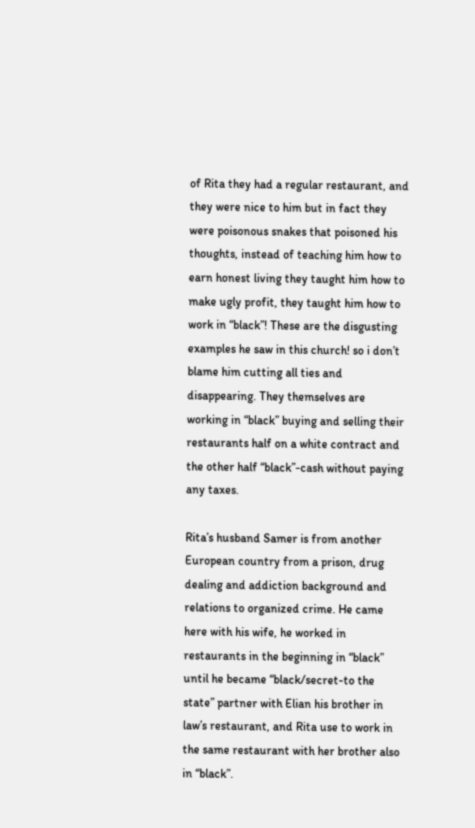of Rita they had a regular restaurant, and they were nice to him but in fact they were poisonous snakes that poisoned his thoughts, instead of teaching him how to earn honest living they taught him how to make ugly profit, they taught him how to work in “black”! These are the disgusting examples he saw in this church! so i don’t blame him cutting all ties and disappearing. They themselves are working in “black” buying and selling their restaurants half on a white contract and the other half “black”-cash without paying any taxes.

Rita’s husband Samer is from another European country from a prison, drug dealing and addiction background and relations to organized crime. He came here with his wife, he worked in restaurants in the beginning in “black” until he became “black/secret-to the state” partner with Elian his brother in law’s restaurant, and Rita use to work in the same restaurant with her brother also in “black”.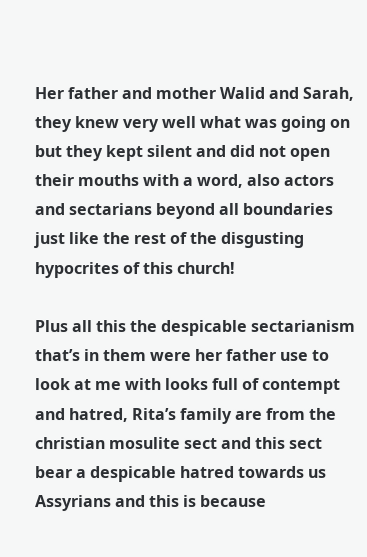Her father and mother Walid and Sarah, they knew very well what was going on but they kept silent and did not open their mouths with a word, also actors and sectarians beyond all boundaries just like the rest of the disgusting hypocrites of this church!

Plus all this the despicable sectarianism that’s in them were her father use to look at me with looks full of contempt and hatred, Rita’s family are from the christian mosulite sect and this sect bear a despicable hatred towards us Assyrians and this is because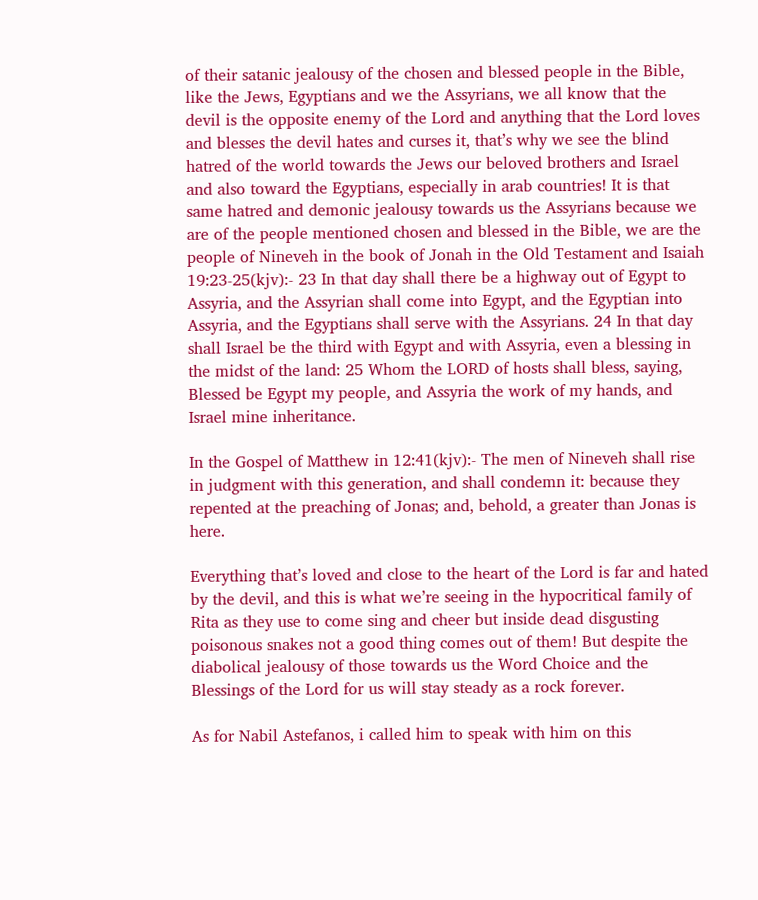of their satanic jealousy of the chosen and blessed people in the Bible, like the Jews, Egyptians and we the Assyrians, we all know that the devil is the opposite enemy of the Lord and anything that the Lord loves and blesses the devil hates and curses it, that’s why we see the blind hatred of the world towards the Jews our beloved brothers and Israel and also toward the Egyptians, especially in arab countries! It is that same hatred and demonic jealousy towards us the Assyrians because we are of the people mentioned chosen and blessed in the Bible, we are the people of Nineveh in the book of Jonah in the Old Testament and Isaiah 19:23-25(kjv):- 23 In that day shall there be a highway out of Egypt to Assyria, and the Assyrian shall come into Egypt, and the Egyptian into Assyria, and the Egyptians shall serve with the Assyrians. 24 In that day shall Israel be the third with Egypt and with Assyria, even a blessing in the midst of the land: 25 Whom the LORD of hosts shall bless, saying, Blessed be Egypt my people, and Assyria the work of my hands, and Israel mine inheritance.

In the Gospel of Matthew in 12:41(kjv):- The men of Nineveh shall rise in judgment with this generation, and shall condemn it: because they repented at the preaching of Jonas; and, behold, a greater than Jonas is here.

Everything that’s loved and close to the heart of the Lord is far and hated by the devil, and this is what we’re seeing in the hypocritical family of Rita as they use to come sing and cheer but inside dead disgusting poisonous snakes not a good thing comes out of them! But despite the diabolical jealousy of those towards us the Word Choice and the Blessings of the Lord for us will stay steady as a rock forever.

As for Nabil Astefanos, i called him to speak with him on this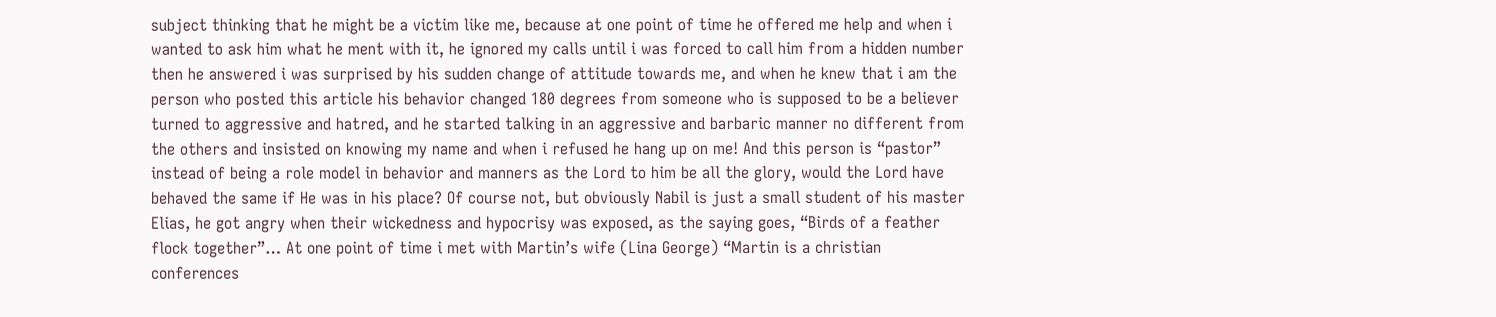subject thinking that he might be a victim like me, because at one point of time he offered me help and when i wanted to ask him what he ment with it, he ignored my calls until i was forced to call him from a hidden number then he answered i was surprised by his sudden change of attitude towards me, and when he knew that i am the person who posted this article his behavior changed 180 degrees from someone who is supposed to be a believer turned to aggressive and hatred, and he started talking in an aggressive and barbaric manner no different from the others and insisted on knowing my name and when i refused he hang up on me! And this person is “pastor” instead of being a role model in behavior and manners as the Lord to him be all the glory, would the Lord have behaved the same if He was in his place? Of course not, but obviously Nabil is just a small student of his master Elias, he got angry when their wickedness and hypocrisy was exposed, as the saying goes, “Birds of a feather flock together”… At one point of time i met with Martin’s wife (Lina George) “Martin is a christian conferences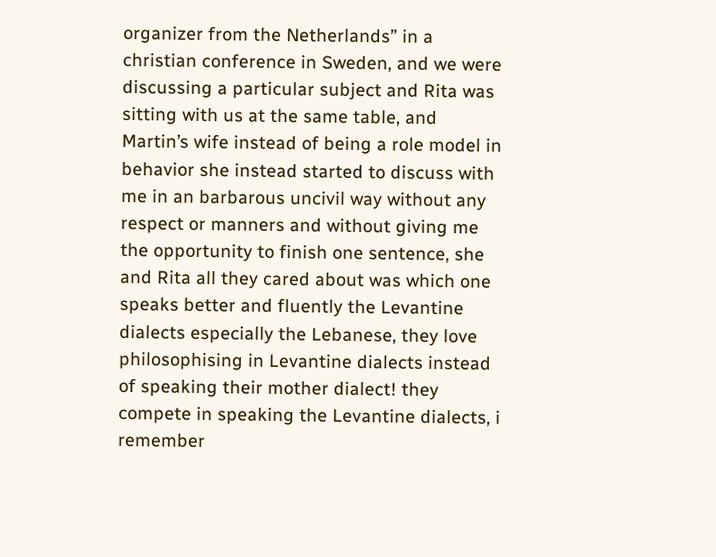organizer from the Netherlands” in a christian conference in Sweden, and we were discussing a particular subject and Rita was sitting with us at the same table, and Martin’s wife instead of being a role model in behavior she instead started to discuss with me in an barbarous uncivil way without any respect or manners and without giving me the opportunity to finish one sentence, she and Rita all they cared about was which one speaks better and fluently the Levantine dialects especially the Lebanese, they love philosophising in Levantine dialects instead of speaking their mother dialect! they compete in speaking the Levantine dialects, i remember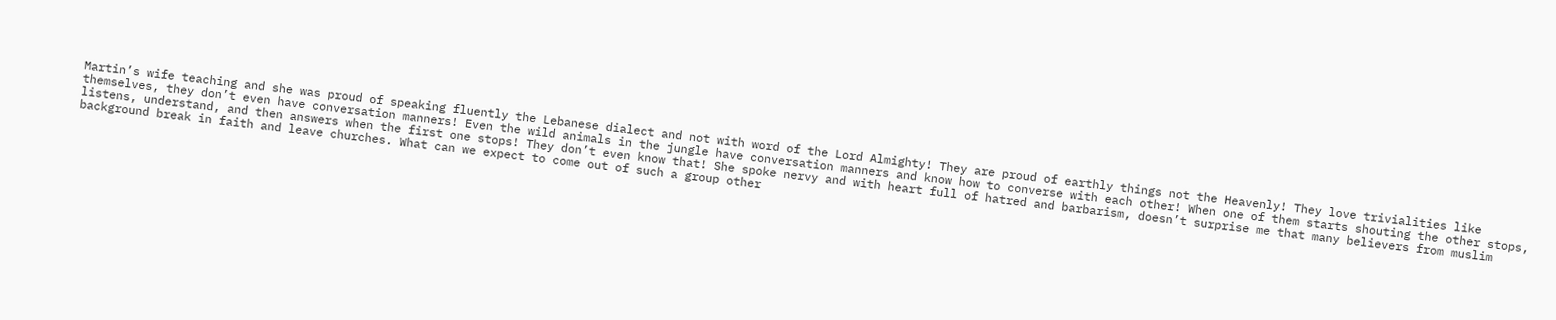Martin’s wife teaching and she was proud of speaking fluently the Lebanese dialect and not with word of the Lord Almighty! They are proud of earthly things not the Heavenly! They love trivialities like themselves, they don’t even have conversation manners! Even the wild animals in the jungle have conversation manners and know how to converse with each other! When one of them starts shouting the other stops, listens, understand, and then answers when the first one stops! They don’t even know that! She spoke nervy and with heart full of hatred and barbarism, doesn’t surprise me that many believers from muslim background break in faith and leave churches. What can we expect to come out of such a group other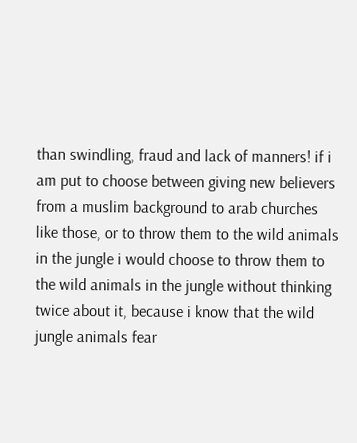than swindling, fraud and lack of manners! if i am put to choose between giving new believers from a muslim background to arab churches like those, or to throw them to the wild animals in the jungle i would choose to throw them to the wild animals in the jungle without thinking twice about it, because i know that the wild jungle animals fear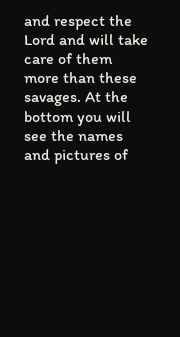and respect the Lord and will take care of them more than these savages. At the bottom you will see the names and pictures of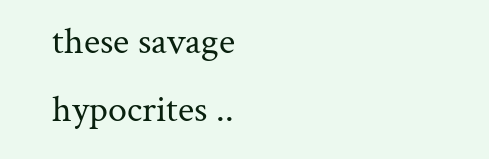these savage hypocrites ..